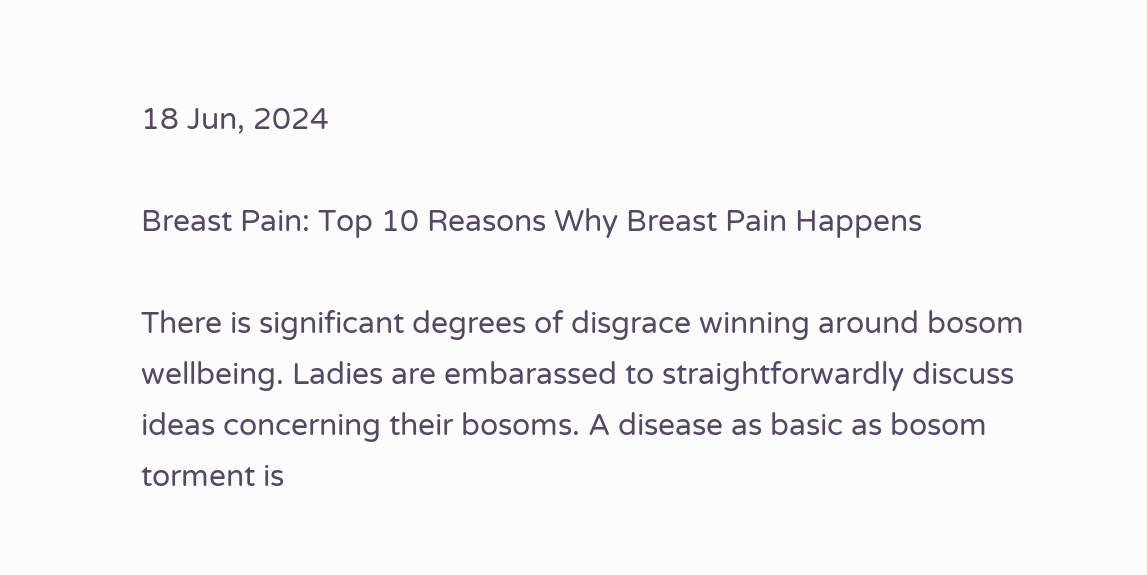18 Jun, 2024

Breast Pain: Top 10 Reasons Why Breast Pain Happens

There is significant degrees of disgrace winning around bosom wellbeing. Ladies are embarassed to straightforwardly discuss ideas concerning their bosoms. A disease as basic as bosom torment is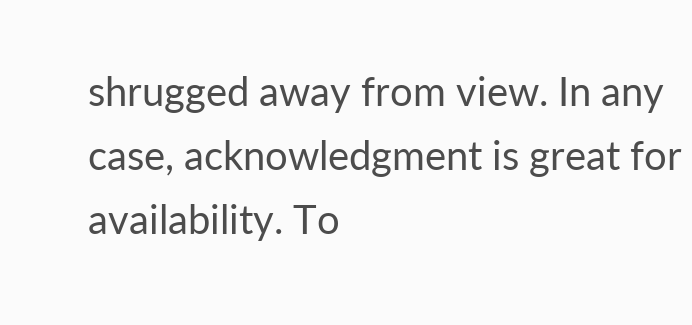shrugged away from view. In any case, acknowledgment is great for availability. To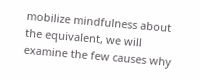mobilize mindfulness about the equivalent, we will examine the few causes why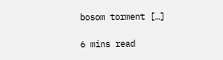bosom torment […]

6 mins read